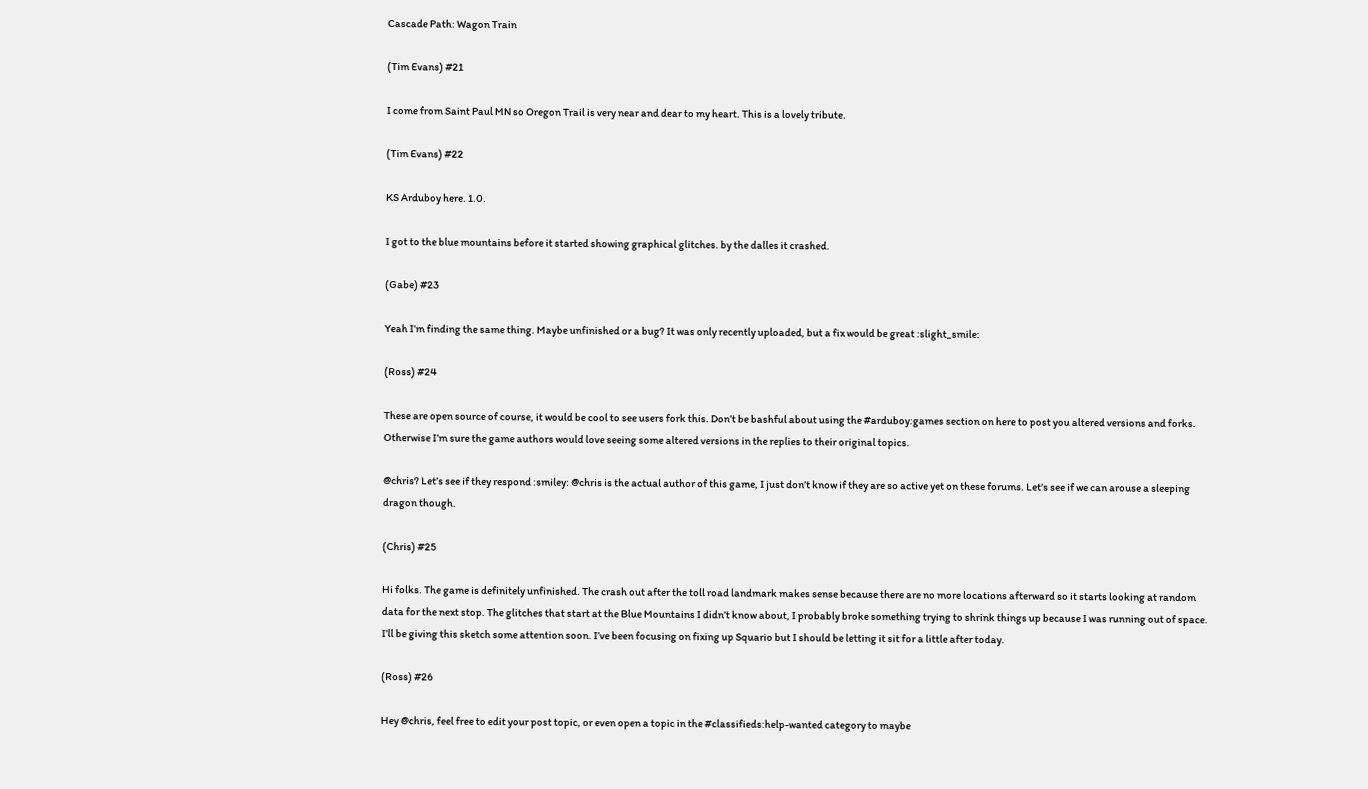Cascade Path: Wagon Train

(Tim Evans) #21

I come from Saint Paul MN so Oregon Trail is very near and dear to my heart. This is a lovely tribute.

(Tim Evans) #22

KS Arduboy here. 1.0.

I got to the blue mountains before it started showing graphical glitches. by the dalles it crashed.

(Gabe) #23

Yeah I’m finding the same thing. Maybe unfinished or a bug? It was only recently uploaded, but a fix would be great :slight_smile:

(Ross) #24

These are open source of course, it would be cool to see users fork this. Don’t be bashful about using the #arduboy:games section on here to post you altered versions and forks. Otherwise I’m sure the game authors would love seeing some altered versions in the replies to their original topics.

@chris? Let’s see if they respond :smiley: @chris is the actual author of this game, I just don’t know if they are so active yet on these forums. Let’s see if we can arouse a sleeping dragon though.

(Chris) #25

Hi folks. The game is definitely unfinished. The crash out after the toll road landmark makes sense because there are no more locations afterward so it starts looking at random data for the next stop. The glitches that start at the Blue Mountains I didn’t know about, I probably broke something trying to shrink things up because I was running out of space. I’ll be giving this sketch some attention soon. I’ve been focusing on fixing up Squario but I should be letting it sit for a little after today.

(Ross) #26

Hey @chris, feel free to edit your post topic, or even open a topic in the #classifieds:help-wanted category to maybe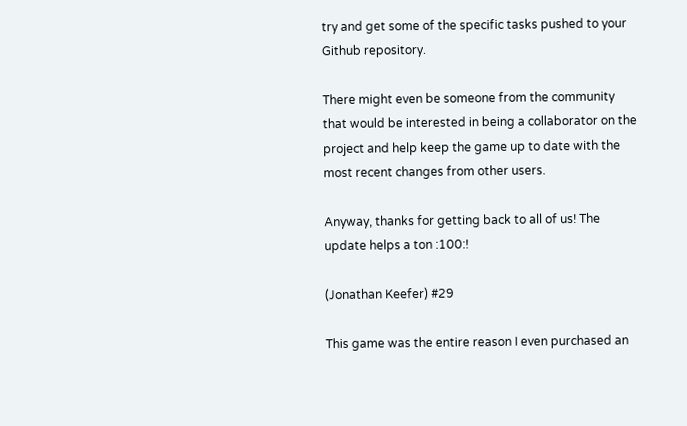try and get some of the specific tasks pushed to your Github repository.

There might even be someone from the community that would be interested in being a collaborator on the project and help keep the game up to date with the most recent changes from other users.

Anyway, thanks for getting back to all of us! The update helps a ton :100:!

(Jonathan Keefer) #29

This game was the entire reason I even purchased an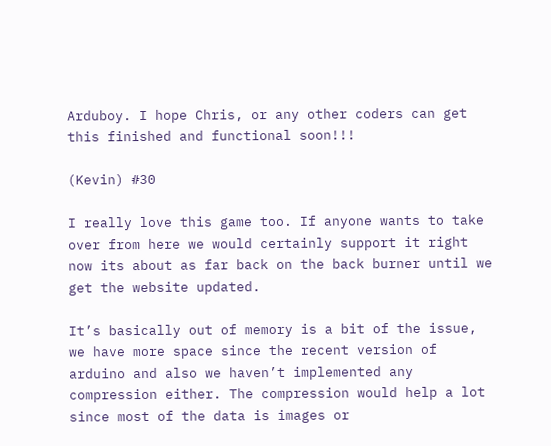Arduboy. I hope Chris, or any other coders can get this finished and functional soon!!!

(Kevin) #30

I really love this game too. If anyone wants to take over from here we would certainly support it right now its about as far back on the back burner until we get the website updated.

It’s basically out of memory is a bit of the issue, we have more space since the recent version of arduino and also we haven’t implemented any compression either. The compression would help a lot since most of the data is images or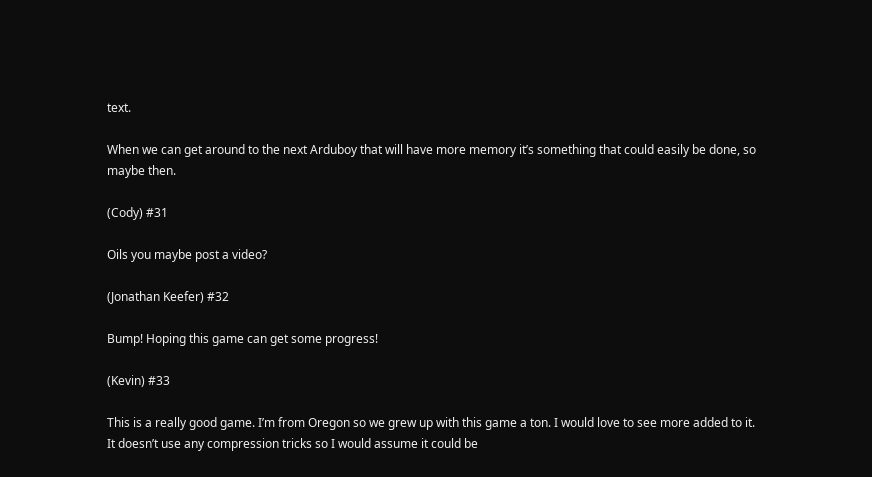text.

When we can get around to the next Arduboy that will have more memory it’s something that could easily be done, so maybe then.

(Cody) #31

Oils you maybe post a video?

(Jonathan Keefer) #32

Bump! Hoping this game can get some progress!

(Kevin) #33

This is a really good game. I’m from Oregon so we grew up with this game a ton. I would love to see more added to it. It doesn’t use any compression tricks so I would assume it could be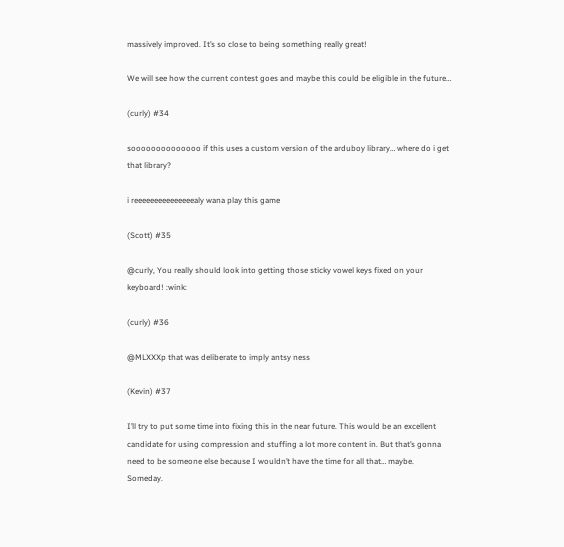massively improved. It’s so close to being something really great!

We will see how the current contest goes and maybe this could be eligible in the future…

(curly) #34

soooooooooooooo if this uses a custom version of the arduboy library… where do i get that library?

i reeeeeeeeeeeeeeealy wana play this game

(Scott) #35

@curly, You really should look into getting those sticky vowel keys fixed on your keyboard! :wink:

(curly) #36

@MLXXXp that was deliberate to imply antsy ness

(Kevin) #37

I’ll try to put some time into fixing this in the near future. This would be an excellent candidate for using compression and stuffing a lot more content in. But that’s gonna need to be someone else because I wouldn’t have the time for all that… maybe. Someday.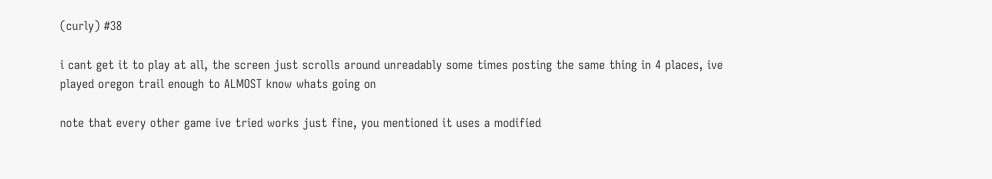(curly) #38

i cant get it to play at all, the screen just scrolls around unreadably some times posting the same thing in 4 places, ive played oregon trail enough to ALMOST know whats going on

note that every other game ive tried works just fine, you mentioned it uses a modified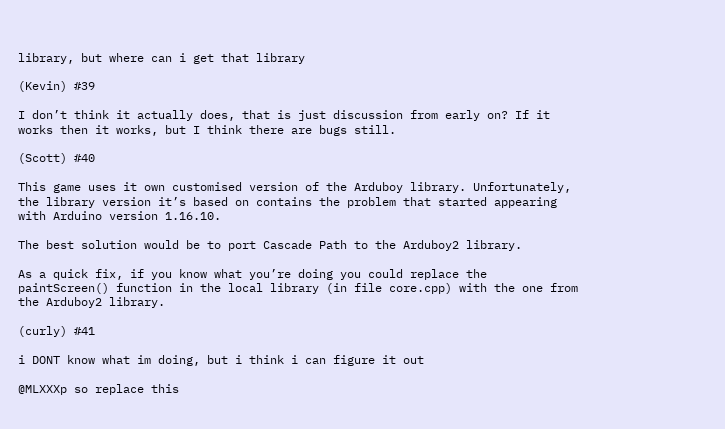library, but where can i get that library

(Kevin) #39

I don’t think it actually does, that is just discussion from early on? If it works then it works, but I think there are bugs still.

(Scott) #40

This game uses it own customised version of the Arduboy library. Unfortunately, the library version it’s based on contains the problem that started appearing with Arduino version 1.16.10.

The best solution would be to port Cascade Path to the Arduboy2 library.

As a quick fix, if you know what you’re doing you could replace the paintScreen() function in the local library (in file core.cpp) with the one from the Arduboy2 library.

(curly) #41

i DONT know what im doing, but i think i can figure it out

@MLXXXp so replace this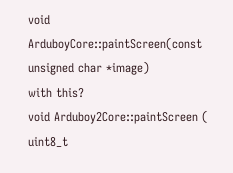void ArduboyCore::paintScreen(const unsigned char *image)
with this?
void Arduboy2Core::paintScreen ( uint8_t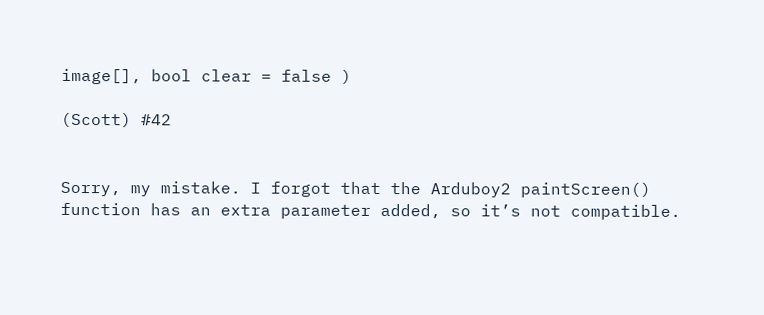image[], bool clear = false )

(Scott) #42


Sorry, my mistake. I forgot that the Arduboy2 paintScreen() function has an extra parameter added, so it’s not compatible.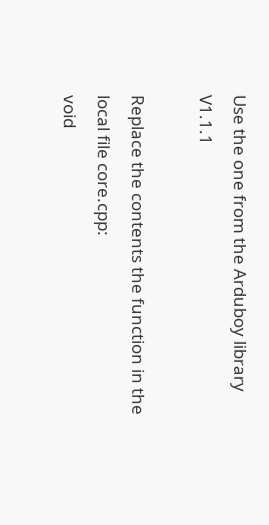Use the one from the Arduboy library V1.1.1

Replace the contents the function in the local file core.cpp:
void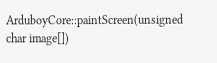ArduboyCore::paintScreen(unsigned char image[])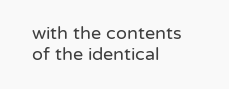with the contents of the identical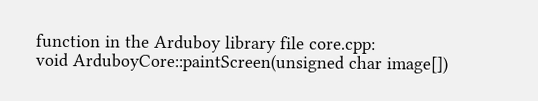function in the Arduboy library file core.cpp:
void ArduboyCore::paintScreen(unsigned char image[])